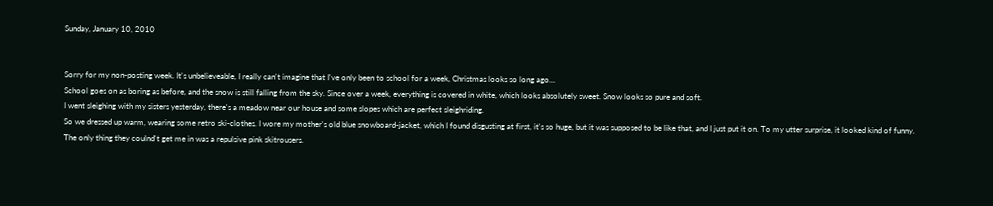Sunday, January 10, 2010


Sorry for my non-posting week. It's unbelieveable, I really can't imagine that I've only been to school for a week, Christmas looks so long ago...
School goes on as boring as before, and the snow is still falling from the sky. Since over a week, everything is covered in white, which looks absolutely sweet. Snow looks so pure and soft.
I went sleighing with my sisters yesterday, there's a meadow near our house and some slopes which are perfect sleighriding.
So we dressed up warm, wearing some retro ski-clothes. I wore my mother's old blue snowboard-jacket, which I found disgusting at first, it's so huge, but it was supposed to be like that, and I just put it on. To my utter surprise, it looked kind of funny.
The only thing they coulnd't get me in was a repulsive pink skitrousers.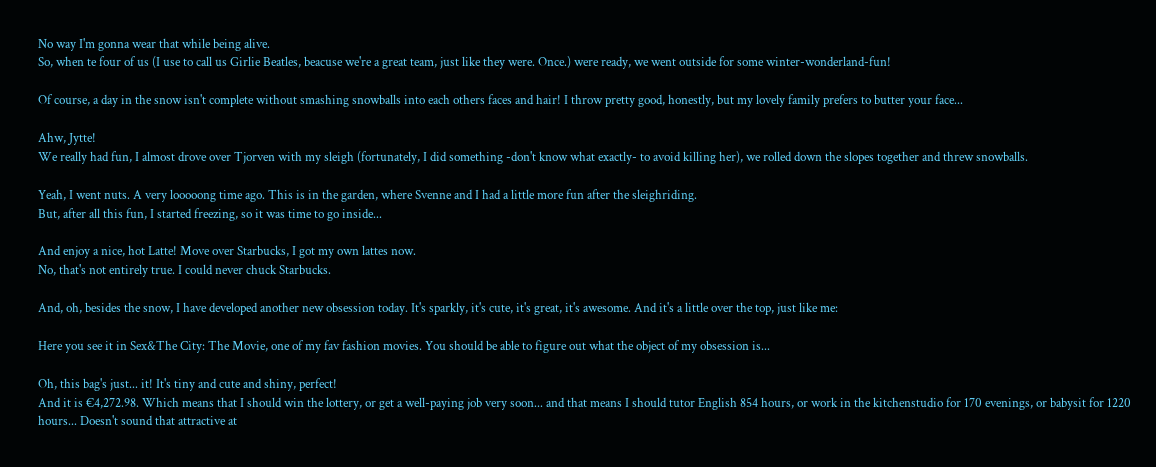No way I'm gonna wear that while being alive.
So, when te four of us (I use to call us Girlie Beatles, beacuse we're a great team, just like they were. Once.) were ready, we went outside for some winter-wonderland-fun!

Of course, a day in the snow isn't complete without smashing snowballs into each others faces and hair! I throw pretty good, honestly, but my lovely family prefers to butter your face...

Ahw, Jytte!
We really had fun, I almost drove over Tjorven with my sleigh (fortunately, I did something -don't know what exactly- to avoid killing her), we rolled down the slopes together and threw snowballs.

Yeah, I went nuts. A very looooong time ago. This is in the garden, where Svenne and I had a little more fun after the sleighriding.
But, after all this fun, I started freezing, so it was time to go inside...

And enjoy a nice, hot Latte! Move over Starbucks, I got my own lattes now.
No, that's not entirely true. I could never chuck Starbucks.

And, oh, besides the snow, I have developed another new obsession today. It's sparkly, it's cute, it's great, it's awesome. And it's a little over the top, just like me:

Here you see it in Sex&The City: The Movie, one of my fav fashion movies. You should be able to figure out what the object of my obsession is...

Oh, this bag's just... it! It's tiny and cute and shiny, perfect!
And it is €4,272.98. Which means that I should win the lottery, or get a well-paying job very soon... and that means I should tutor English 854 hours, or work in the kitchenstudio for 170 evenings, or babysit for 1220 hours... Doesn't sound that attractive at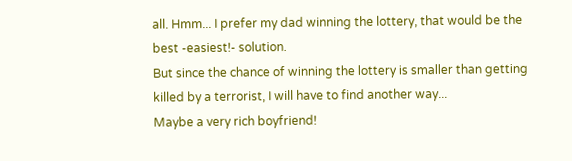all. Hmm... I prefer my dad winning the lottery, that would be the best -easiest!- solution.
But since the chance of winning the lottery is smaller than getting killed by a terrorist, I will have to find another way...
Maybe a very rich boyfriend!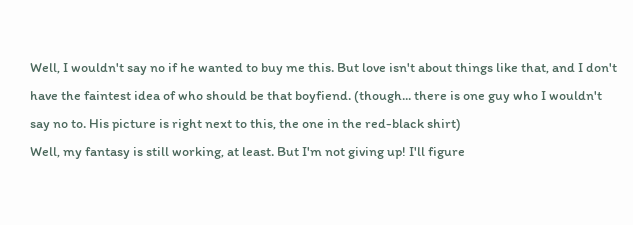Well, I wouldn't say no if he wanted to buy me this. But love isn't about things like that, and I don't have the faintest idea of who should be that boyfiend. (though... there is one guy who I wouldn't say no to. His picture is right next to this, the one in the red-black shirt)
Well, my fantasy is still working, at least. But I'm not giving up! I'll figure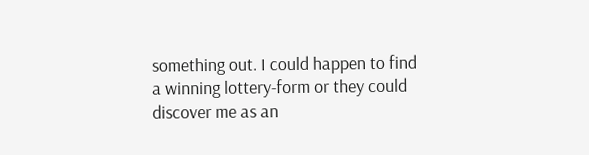something out. I could happen to find a winning lottery-form or they could discover me as an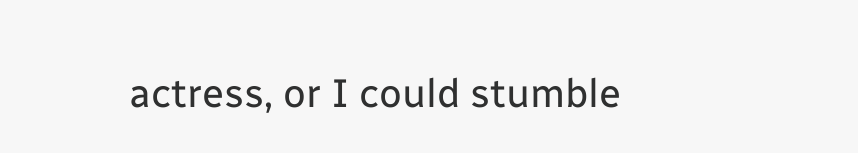actress, or I could stumble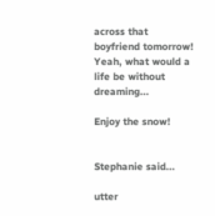across that boyfriend tomorrow!
Yeah, what would a life be without dreaming...

Enjoy the snow!


Stephanie said...

utter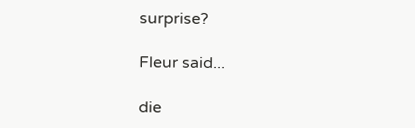surprise?

Fleur said...

die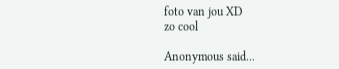foto van jou XD
zo cool

Anonymous said...